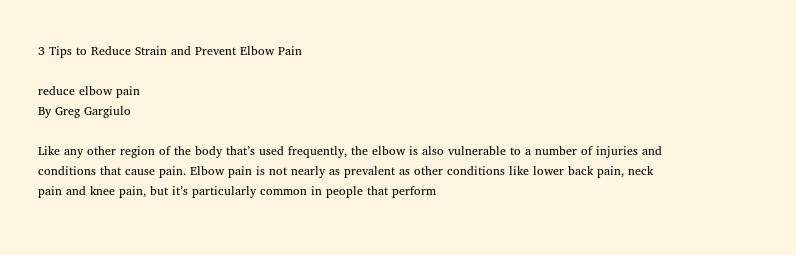3 Tips to Reduce Strain and Prevent Elbow Pain

reduce elbow pain
By Greg Gargiulo

Like any other region of the body that’s used frequently, the elbow is also vulnerable to a number of injuries and conditions that cause pain. Elbow pain is not nearly as prevalent as other conditions like lower back pain, neck pain and knee pain, but it’s particularly common in people that perform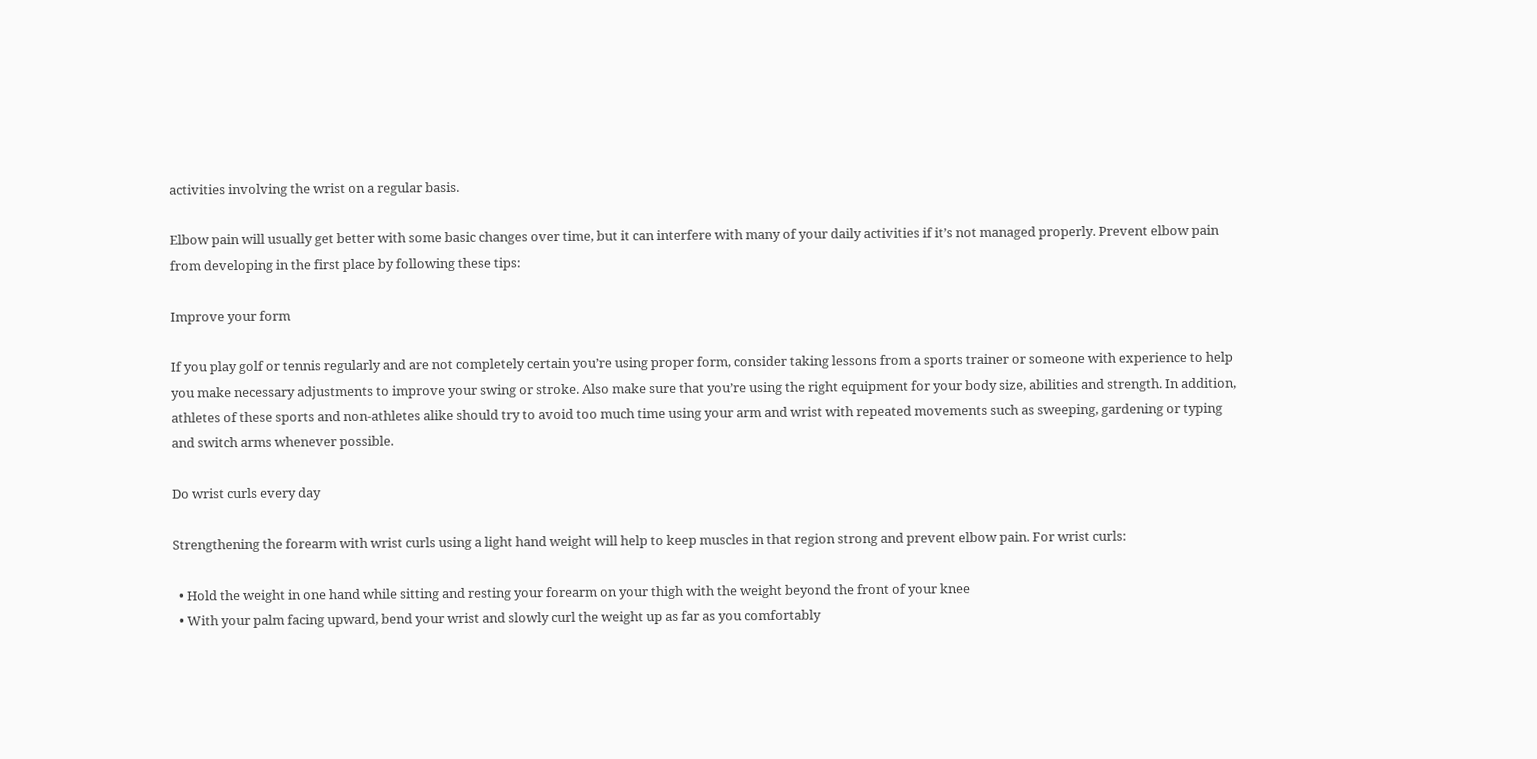activities involving the wrist on a regular basis.

Elbow pain will usually get better with some basic changes over time, but it can interfere with many of your daily activities if it’s not managed properly. Prevent elbow pain from developing in the first place by following these tips:

Improve your form

If you play golf or tennis regularly and are not completely certain you’re using proper form, consider taking lessons from a sports trainer or someone with experience to help you make necessary adjustments to improve your swing or stroke. Also make sure that you’re using the right equipment for your body size, abilities and strength. In addition, athletes of these sports and non-athletes alike should try to avoid too much time using your arm and wrist with repeated movements such as sweeping, gardening or typing and switch arms whenever possible.

Do wrist curls every day

Strengthening the forearm with wrist curls using a light hand weight will help to keep muscles in that region strong and prevent elbow pain. For wrist curls:

  • Hold the weight in one hand while sitting and resting your forearm on your thigh with the weight beyond the front of your knee
  • With your palm facing upward, bend your wrist and slowly curl the weight up as far as you comfortably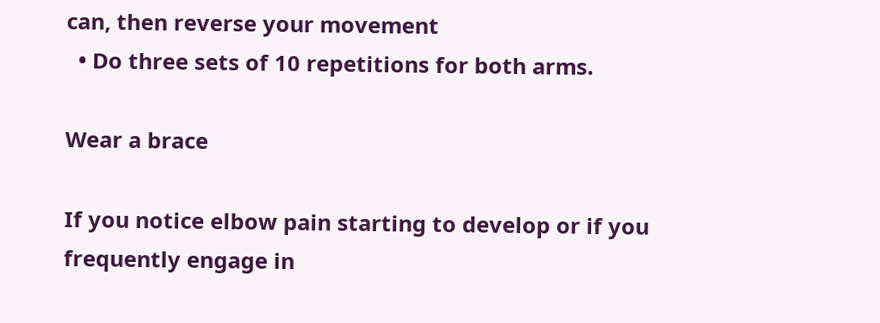can, then reverse your movement
  • Do three sets of 10 repetitions for both arms.

Wear a brace

If you notice elbow pain starting to develop or if you frequently engage in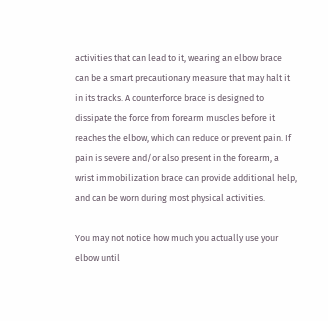activities that can lead to it, wearing an elbow brace can be a smart precautionary measure that may halt it in its tracks. A counterforce brace is designed to dissipate the force from forearm muscles before it reaches the elbow, which can reduce or prevent pain. If pain is severe and/or also present in the forearm, a wrist immobilization brace can provide additional help, and can be worn during most physical activities.

You may not notice how much you actually use your elbow until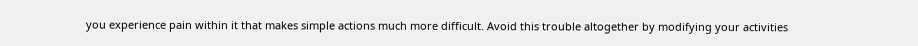you experience pain within it that makes simple actions much more difficult. Avoid this trouble altogether by modifying your activities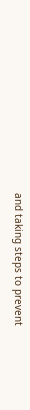and taking steps to prevent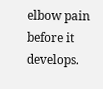elbow pain before it develops.